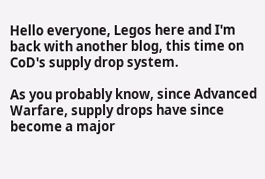Hello everyone, Legos here and I'm back with another blog, this time on CoD's supply drop system.

As you probably know, since Advanced Warfare, supply drops have since become a major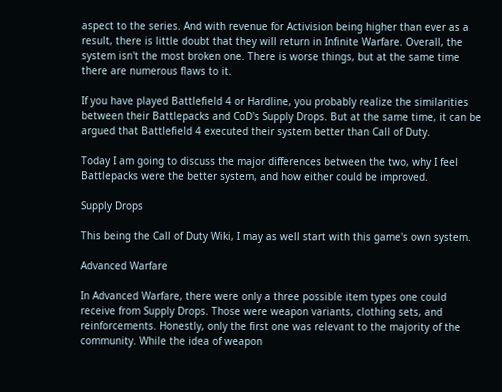aspect to the series. And with revenue for Activision being higher than ever as a result, there is little doubt that they will return in Infinite Warfare. Overall, the system isn't the most broken one. There is worse things, but at the same time there are numerous flaws to it.

If you have played Battlefield 4 or Hardline, you probably realize the similarities between their Battlepacks and CoD's Supply Drops. But at the same time, it can be argued that Battlefield 4 executed their system better than Call of Duty.

Today I am going to discuss the major differences between the two, why I feel Battlepacks were the better system, and how either could be improved.

Supply Drops

This being the Call of Duty Wiki, I may as well start with this game's own system.

Advanced Warfare

In Advanced Warfare, there were only a three possible item types one could receive from Supply Drops. Those were weapon variants, clothing sets, and reinforcements. Honestly, only the first one was relevant to the majority of the community. While the idea of weapon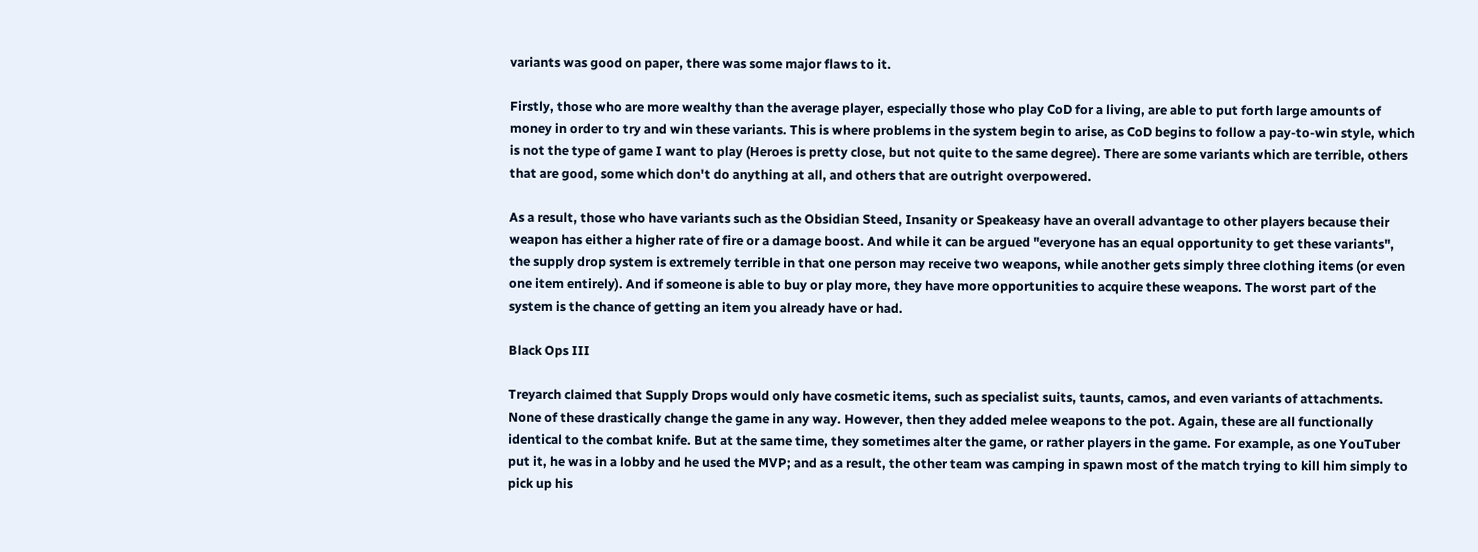variants was good on paper, there was some major flaws to it.

Firstly, those who are more wealthy than the average player, especially those who play CoD for a living, are able to put forth large amounts of money in order to try and win these variants. This is where problems in the system begin to arise, as CoD begins to follow a pay-to-win style, which is not the type of game I want to play (Heroes is pretty close, but not quite to the same degree). There are some variants which are terrible, others that are good, some which don't do anything at all, and others that are outright overpowered.

As a result, those who have variants such as the Obsidian Steed, Insanity or Speakeasy have an overall advantage to other players because their weapon has either a higher rate of fire or a damage boost. And while it can be argued "everyone has an equal opportunity to get these variants", the supply drop system is extremely terrible in that one person may receive two weapons, while another gets simply three clothing items (or even one item entirely). And if someone is able to buy or play more, they have more opportunities to acquire these weapons. The worst part of the system is the chance of getting an item you already have or had.

Black Ops III

Treyarch claimed that Supply Drops would only have cosmetic items, such as specialist suits, taunts, camos, and even variants of attachments. None of these drastically change the game in any way. However, then they added melee weapons to the pot. Again, these are all functionally identical to the combat knife. But at the same time, they sometimes alter the game, or rather players in the game. For example, as one YouTuber put it, he was in a lobby and he used the MVP; and as a result, the other team was camping in spawn most of the match trying to kill him simply to pick up his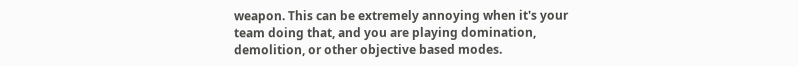weapon. This can be extremely annoying when it's your team doing that, and you are playing domination, demolition, or other objective based modes.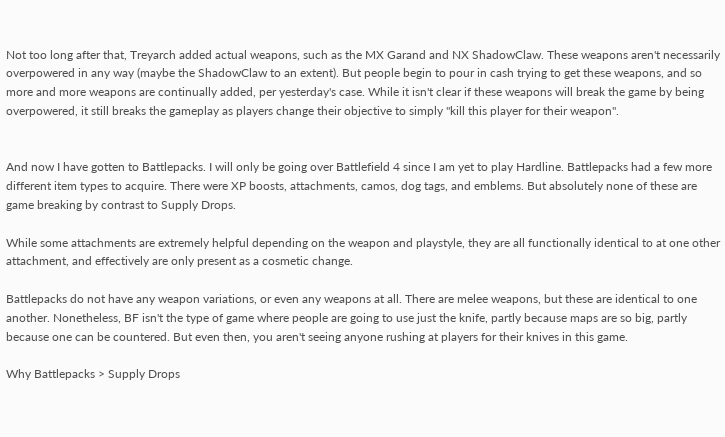Not too long after that, Treyarch added actual weapons, such as the MX Garand and NX ShadowClaw. These weapons aren't necessarily overpowered in any way (maybe the ShadowClaw to an extent). But people begin to pour in cash trying to get these weapons, and so more and more weapons are continually added, per yesterday's case. While it isn't clear if these weapons will break the game by being overpowered, it still breaks the gameplay as players change their objective to simply "kill this player for their weapon".


And now I have gotten to Battlepacks. I will only be going over Battlefield 4 since I am yet to play Hardline. Battlepacks had a few more different item types to acquire. There were XP boosts, attachments, camos, dog tags, and emblems. But absolutely none of these are game breaking by contrast to Supply Drops.

While some attachments are extremely helpful depending on the weapon and playstyle, they are all functionally identical to at one other attachment, and effectively are only present as a cosmetic change.

Battlepacks do not have any weapon variations, or even any weapons at all. There are melee weapons, but these are identical to one another. Nonetheless, BF isn't the type of game where people are going to use just the knife, partly because maps are so big, partly because one can be countered. But even then, you aren't seeing anyone rushing at players for their knives in this game.

Why Battlepacks > Supply Drops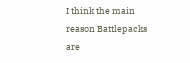I think the main reason Battlepacks are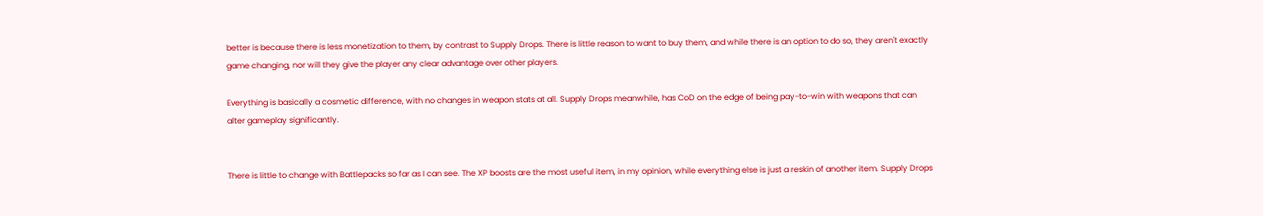better is because there is less monetization to them, by contrast to Supply Drops. There is little reason to want to buy them, and while there is an option to do so, they aren't exactly game changing, nor will they give the player any clear advantage over other players.

Everything is basically a cosmetic difference, with no changes in weapon stats at all. Supply Drops meanwhile, has CoD on the edge of being pay-to-win with weapons that can alter gameplay significantly.


There is little to change with Battlepacks so far as I can see. The XP boosts are the most useful item, in my opinion, while everything else is just a reskin of another item. Supply Drops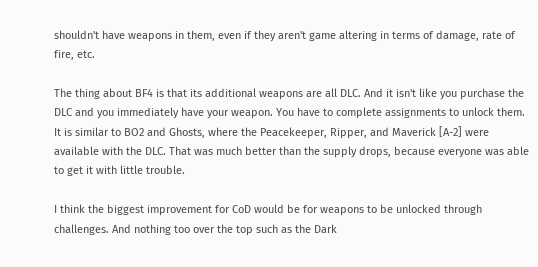shouldn't have weapons in them, even if they aren't game altering in terms of damage, rate of fire, etc.

The thing about BF4 is that its additional weapons are all DLC. And it isn't like you purchase the DLC and you immediately have your weapon. You have to complete assignments to unlock them. It is similar to BO2 and Ghosts, where the Peacekeeper, Ripper, and Maverick [A-2] were available with the DLC. That was much better than the supply drops, because everyone was able to get it with little trouble.

I think the biggest improvement for CoD would be for weapons to be unlocked through challenges. And nothing too over the top such as the Dark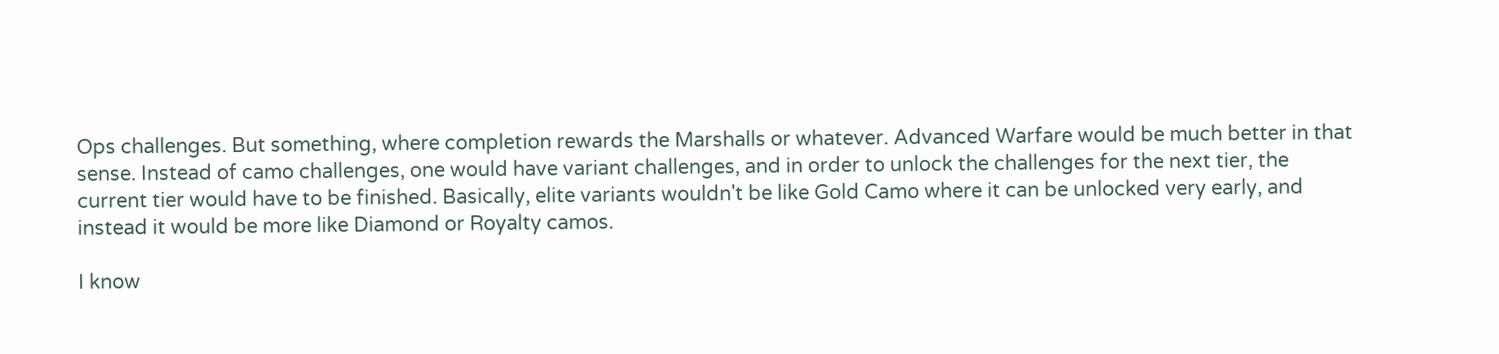Ops challenges. But something, where completion rewards the Marshalls or whatever. Advanced Warfare would be much better in that sense. Instead of camo challenges, one would have variant challenges, and in order to unlock the challenges for the next tier, the current tier would have to be finished. Basically, elite variants wouldn't be like Gold Camo where it can be unlocked very early, and instead it would be more like Diamond or Royalty camos.

I know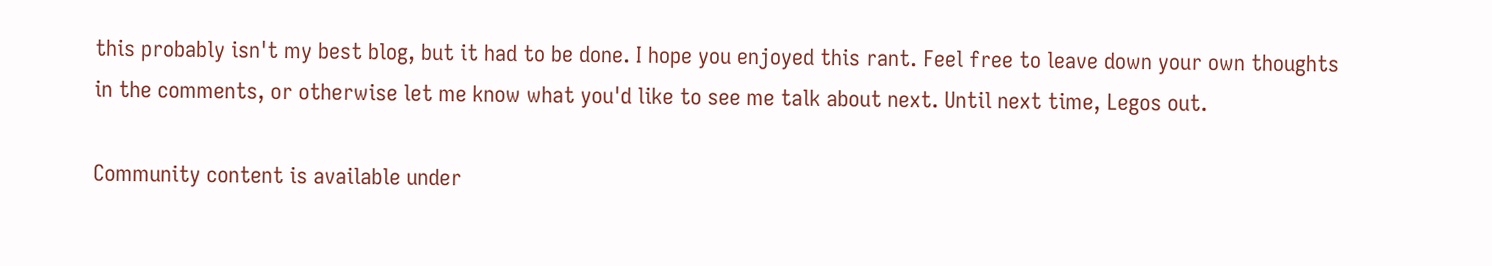this probably isn't my best blog, but it had to be done. I hope you enjoyed this rant. Feel free to leave down your own thoughts in the comments, or otherwise let me know what you'd like to see me talk about next. Until next time, Legos out.

Community content is available under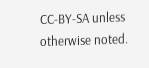CC-BY-SA unless otherwise noted.